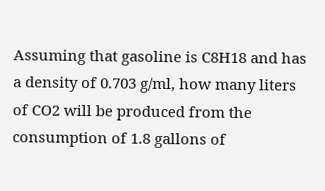Assuming that gasoline is C8H18 and has a density of 0.703 g/ml, how many liters of CO2 will be produced from the consumption of 1.8 gallons of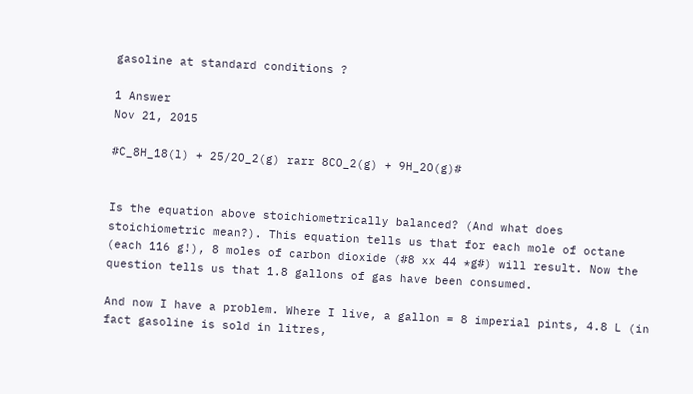gasoline at standard conditions ?

1 Answer
Nov 21, 2015

#C_8H_18(l) + 25/2O_2(g) rarr 8CO_2(g) + 9H_2O(g)#


Is the equation above stoichiometrically balanced? (And what does stoichiometric mean?). This equation tells us that for each mole of octane (each 116 g!), 8 moles of carbon dioxide (#8 xx 44 *g#) will result. Now the question tells us that 1.8 gallons of gas have been consumed.

And now I have a problem. Where I live, a gallon = 8 imperial pints, 4.8 L (in fact gasoline is sold in litres,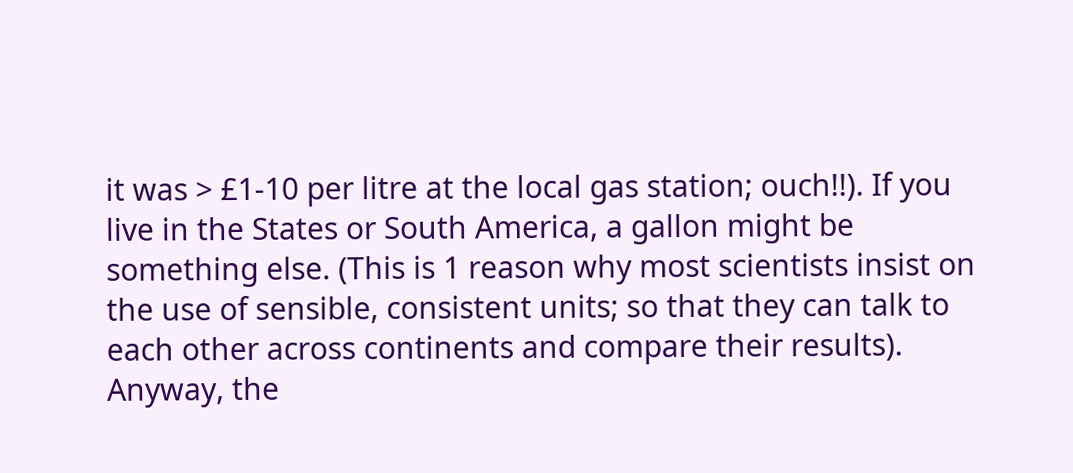it was > £1-10 per litre at the local gas station; ouch!!). If you live in the States or South America, a gallon might be something else. (This is 1 reason why most scientists insist on the use of sensible, consistent units; so that they can talk to each other across continents and compare their results). Anyway, the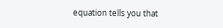equation tells you that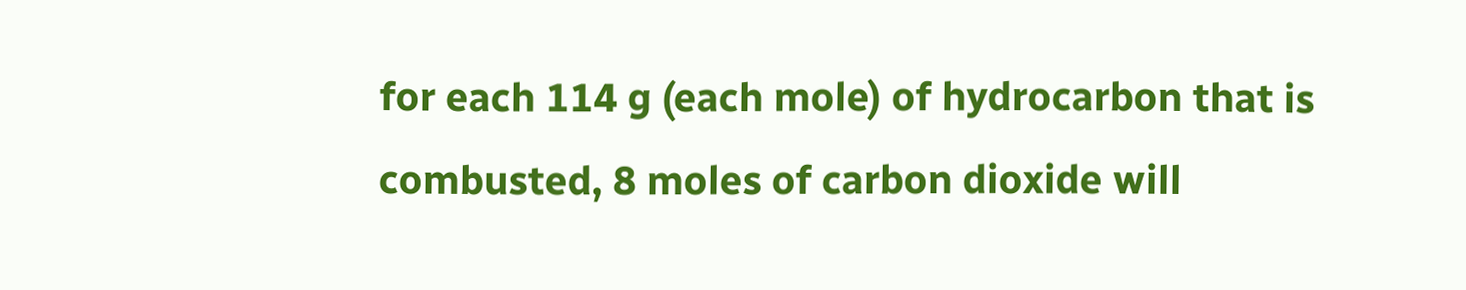for each 114 g (each mole) of hydrocarbon that is combusted, 8 moles of carbon dioxide will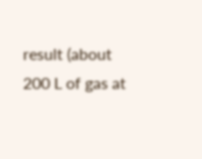result (about 200 L of gas at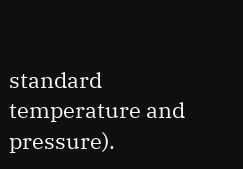standard temperature and pressure).